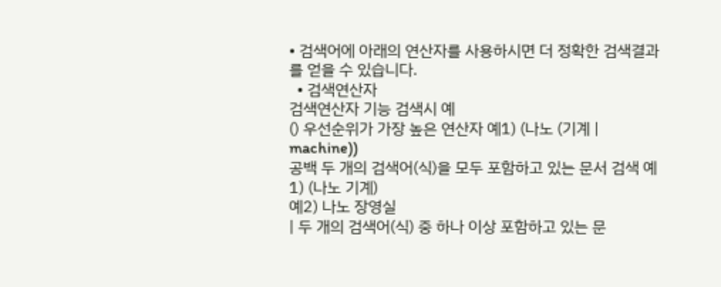• 검색어에 아래의 연산자를 사용하시면 더 정확한 검색결과를 얻을 수 있습니다.
  • 검색연산자
검색연산자 기능 검색시 예
() 우선순위가 가장 높은 연산자 예1) (나노 (기계 | machine))
공백 두 개의 검색어(식)을 모두 포함하고 있는 문서 검색 예1) (나노 기계)
예2) 나노 장영실
| 두 개의 검색어(식) 중 하나 이상 포함하고 있는 문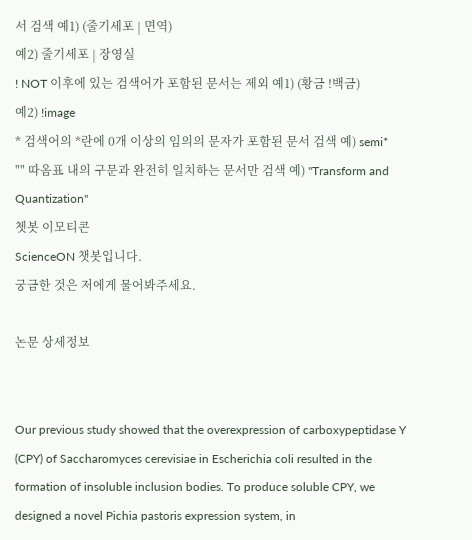서 검색 예1) (줄기세포 | 면역)
예2) 줄기세포 | 장영실
! NOT 이후에 있는 검색어가 포함된 문서는 제외 예1) (황금 !백금)
예2) !image
* 검색어의 *란에 0개 이상의 임의의 문자가 포함된 문서 검색 예) semi*
"" 따옴표 내의 구문과 완전히 일치하는 문서만 검색 예) "Transform and Quantization"
쳇봇 이모티콘
ScienceON 챗봇입니다.
궁금한 것은 저에게 물어봐주세요.

논문 상세정보


Our previous study showed that the overexpression of carboxypeptidase Y (CPY) of Saccharomyces cerevisiae in Escherichia coli resulted in the formation of insoluble inclusion bodies. To produce soluble CPY, we designed a novel Pichia pastoris expression system, in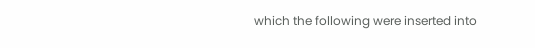which the following were inserted into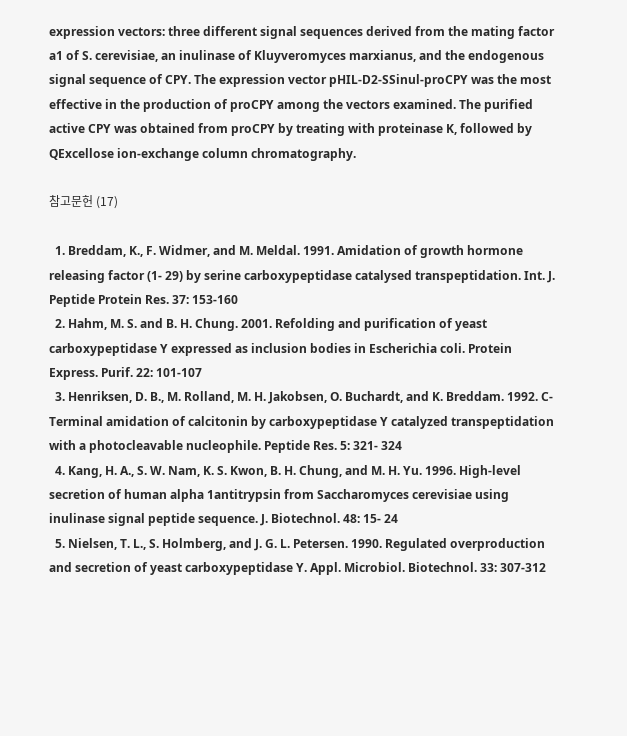expression vectors: three different signal sequences derived from the mating factor a1 of S. cerevisiae, an inulinase of Kluyveromyces marxianus, and the endogenous signal sequence of CPY. The expression vector pHIL-D2-SSinul-proCPY was the most effective in the production of proCPY among the vectors examined. The purified active CPY was obtained from proCPY by treating with proteinase K, followed by QExcellose ion-exchange column chromatography.

참고문헌 (17)

  1. Breddam, K., F. Widmer, and M. Meldal. 1991. Amidation of growth hormone releasing factor (1- 29) by serine carboxypeptidase catalysed transpeptidation. Int. J. Peptide Protein Res. 37: 153-160
  2. Hahm, M. S. and B. H. Chung. 2001. Refolding and purification of yeast carboxypeptidase Y expressed as inclusion bodies in Escherichia coli. Protein Express. Purif. 22: 101-107
  3. Henriksen, D. B., M. Rolland, M. H. Jakobsen, O. Buchardt, and K. Breddam. 1992. C-Terminal amidation of calcitonin by carboxypeptidase Y catalyzed transpeptidation with a photocleavable nucleophile. Peptide Res. 5: 321- 324
  4. Kang, H. A., S. W. Nam, K. S. Kwon, B. H. Chung, and M. H. Yu. 1996. High-level secretion of human alpha 1antitrypsin from Saccharomyces cerevisiae using inulinase signal peptide sequence. J. Biotechnol. 48: 15- 24
  5. Nielsen, T. L., S. Holmberg, and J. G. L. Petersen. 1990. Regulated overproduction and secretion of yeast carboxypeptidase Y. Appl. Microbiol. Biotechnol. 33: 307-312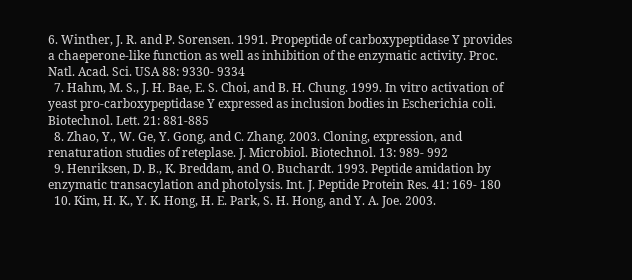6. Winther, J. R. and P. Sorensen. 1991. Propeptide of carboxypeptidase Y provides a chaeperone-like function as well as inhibition of the enzymatic activity. Proc. Natl. Acad. Sci. USA 88: 9330- 9334
  7. Hahm, M. S., J. H. Bae, E. S. Choi, and B. H. Chung. 1999. In vitro activation of yeast pro-carboxypeptidase Y expressed as inclusion bodies in Escherichia coli. Biotechnol. Lett. 21: 881-885
  8. Zhao, Y., W. Ge, Y. Gong, and C. Zhang. 2003. Cloning, expression, and renaturation studies of reteplase. J. Microbiol. Biotechnol. 13: 989- 992
  9. Henriksen, D. B., K. Breddam, and O. Buchardt. 1993. Peptide amidation by enzymatic transacylation and photolysis. Int. J. Peptide Protein Res. 41: 169- 180
  10. Kim, H. K., Y. K. Hong, H. E. Park, S. H. Hong, and Y. A. Joe. 2003.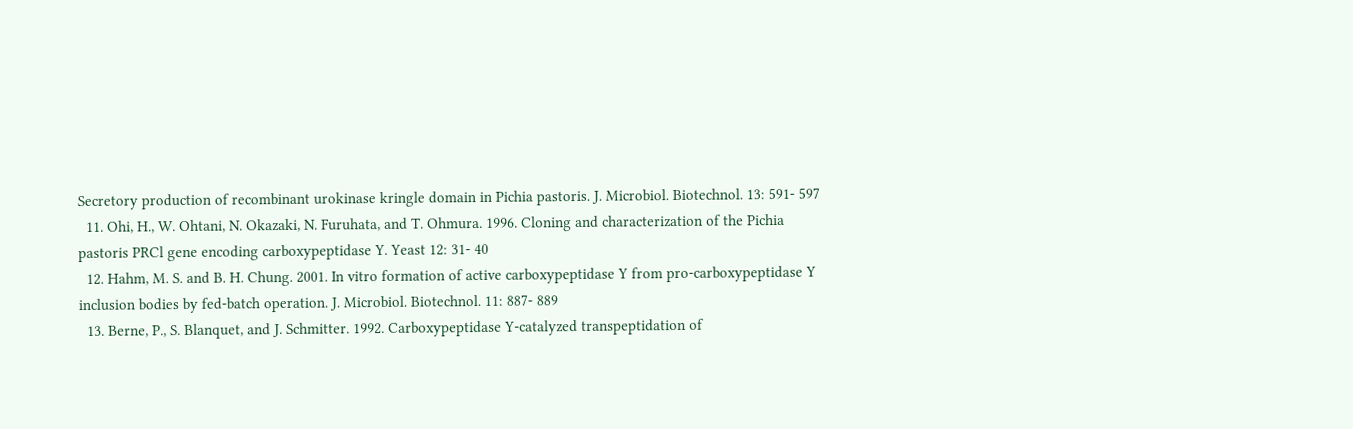Secretory production of recombinant urokinase kringle domain in Pichia pastoris. J. Microbiol. Biotechnol. 13: 591- 597
  11. Ohi, H., W. Ohtani, N. Okazaki, N. Furuhata, and T. Ohmura. 1996. Cloning and characterization of the Pichia pastoris PRCl gene encoding carboxypeptidase Y. Yeast 12: 31- 40
  12. Hahm, M. S. and B. H. Chung. 2001. In vitro formation of active carboxypeptidase Y from pro-carboxypeptidase Y inclusion bodies by fed-batch operation. J. Microbiol. Biotechnol. 11: 887- 889
  13. Berne, P., S. Blanquet, and J. Schmitter. 1992. Carboxypeptidase Y-catalyzed transpeptidation of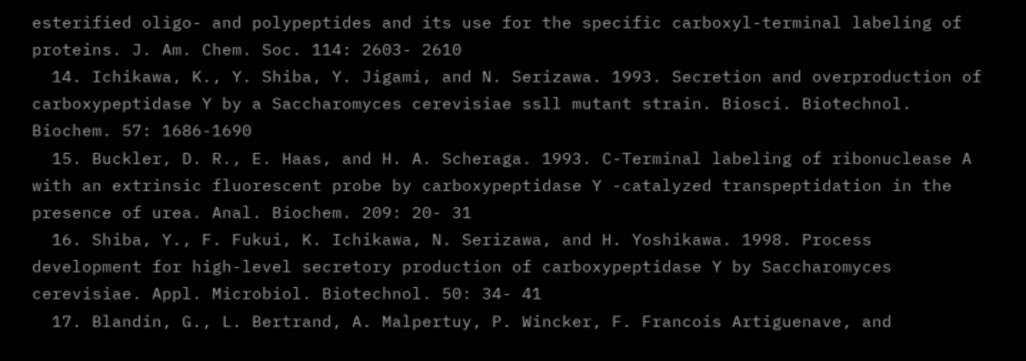esterified oligo- and polypeptides and its use for the specific carboxyl-terminal labeling of proteins. J. Am. Chem. Soc. 114: 2603- 2610
  14. Ichikawa, K., Y. Shiba, Y. Jigami, and N. Serizawa. 1993. Secretion and overproduction of carboxypeptidase Y by a Saccharomyces cerevisiae ssll mutant strain. Biosci. Biotechnol. Biochem. 57: 1686-1690
  15. Buckler, D. R., E. Haas, and H. A. Scheraga. 1993. C-Terminal labeling of ribonuclease A with an extrinsic fluorescent probe by carboxypeptidase Y -catalyzed transpeptidation in the presence of urea. Anal. Biochem. 209: 20- 31
  16. Shiba, Y., F. Fukui, K. Ichikawa, N. Serizawa, and H. Yoshikawa. 1998. Process development for high-level secretory production of carboxypeptidase Y by Saccharomyces cerevisiae. Appl. Microbiol. Biotechnol. 50: 34- 41
  17. Blandin, G., L. Bertrand, A. Malpertuy, P. Wincker, F. Francois Artiguenave, and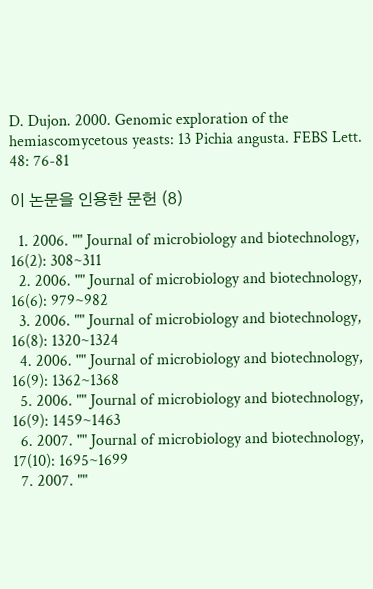D. Dujon. 2000. Genomic exploration of the hemiascomycetous yeasts: 13 Pichia angusta. FEBS Lett. 48: 76-81

이 논문을 인용한 문헌 (8)

  1. 2006. "" Journal of microbiology and biotechnology, 16(2): 308~311
  2. 2006. "" Journal of microbiology and biotechnology, 16(6): 979~982
  3. 2006. "" Journal of microbiology and biotechnology, 16(8): 1320~1324
  4. 2006. "" Journal of microbiology and biotechnology, 16(9): 1362~1368
  5. 2006. "" Journal of microbiology and biotechnology, 16(9): 1459~1463
  6. 2007. "" Journal of microbiology and biotechnology, 17(10): 1695~1699
  7. 2007. ""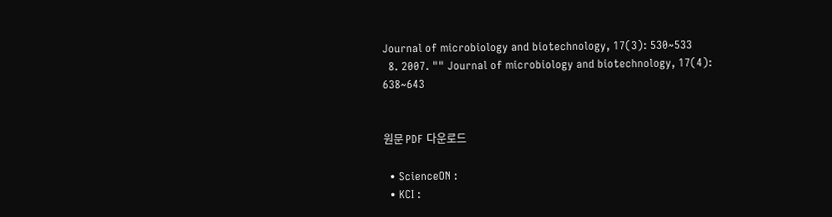Journal of microbiology and biotechnology, 17(3): 530~533
  8. 2007. "" Journal of microbiology and biotechnology, 17(4): 638~643


원문 PDF 다운로드

  • ScienceON :
  • KCI :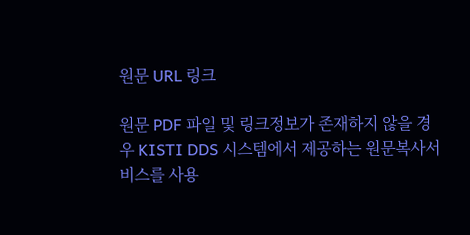원문 URL 링크

원문 PDF 파일 및 링크정보가 존재하지 않을 경우 KISTI DDS 시스템에서 제공하는 원문복사서비스를 사용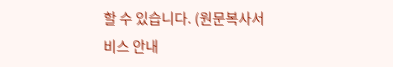할 수 있습니다. (원문복사서비스 안내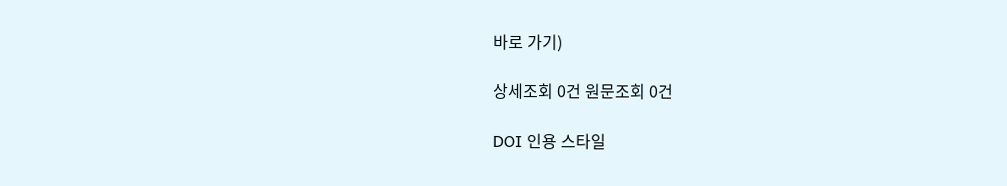바로 가기)

상세조회 0건 원문조회 0건

DOI 인용 스타일